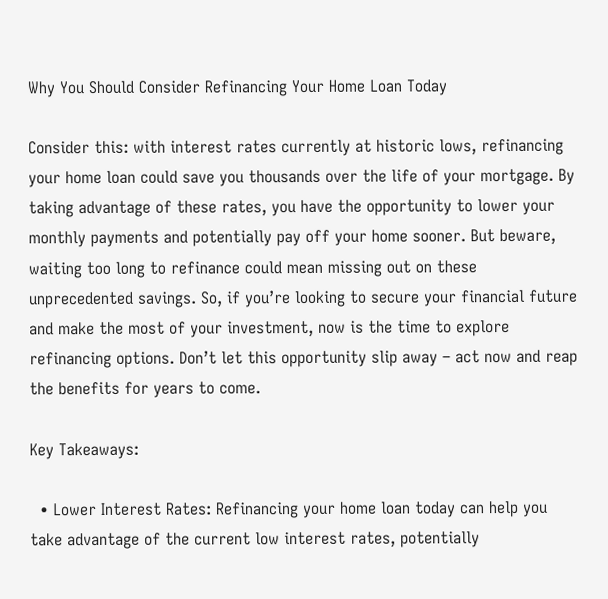Why You Should Consider Refinancing Your Home Loan Today

Consider this: with interest rates currently at historic lows, refinancing your home loan could save you thousands over the life of your mortgage. By taking advantage of these rates, you have the opportunity to lower your monthly payments and potentially pay off your home sooner. But beware, waiting too long to refinance could mean missing out on these unprecedented savings. So, if you’re looking to secure your financial future and make the most of your investment, now is the time to explore refinancing options. Don’t let this opportunity slip away – act now and reap the benefits for years to come.

Key Takeaways:

  • Lower Interest Rates: Refinancing your home loan today can help you take advantage of the current low interest rates, potentially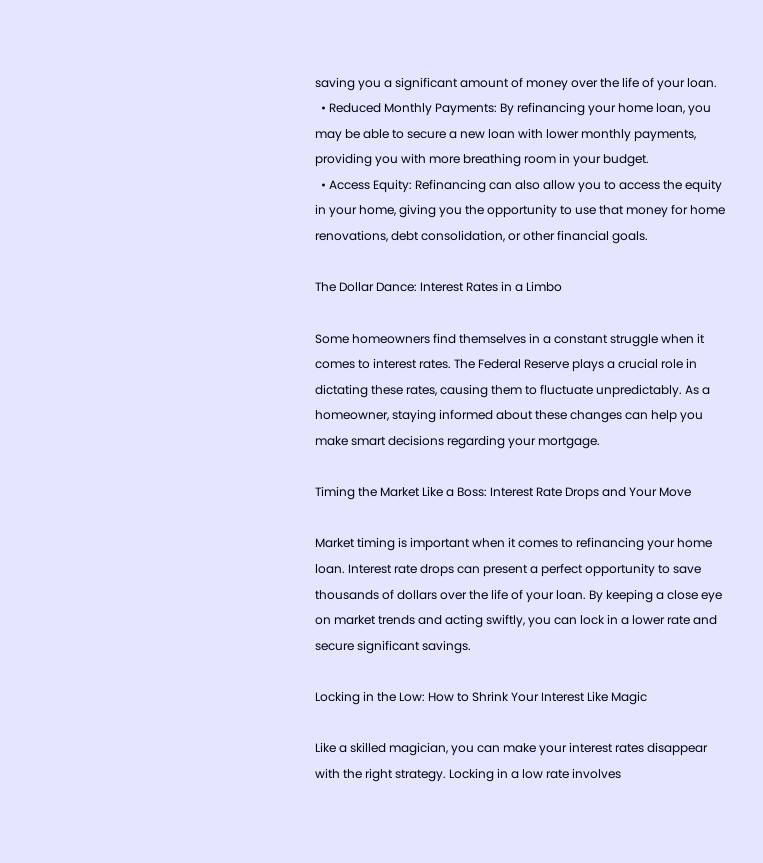saving you a significant amount of money over the life of your loan.
  • Reduced Monthly Payments: By refinancing your home loan, you may be able to secure a new loan with lower monthly payments, providing you with more breathing room in your budget.
  • Access Equity: Refinancing can also allow you to access the equity in your home, giving you the opportunity to use that money for home renovations, debt consolidation, or other financial goals.

The Dollar Dance: Interest Rates in a Limbo

Some homeowners find themselves in a constant struggle when it comes to interest rates. The Federal Reserve plays a crucial role in dictating these rates, causing them to fluctuate unpredictably. As a homeowner, staying informed about these changes can help you make smart decisions regarding your mortgage.

Timing the Market Like a Boss: Interest Rate Drops and Your Move

Market timing is important when it comes to refinancing your home loan. Interest rate drops can present a perfect opportunity to save thousands of dollars over the life of your loan. By keeping a close eye on market trends and acting swiftly, you can lock in a lower rate and secure significant savings.

Locking in the Low: How to Shrink Your Interest Like Magic

Like a skilled magician, you can make your interest rates disappear with the right strategy. Locking in a low rate involves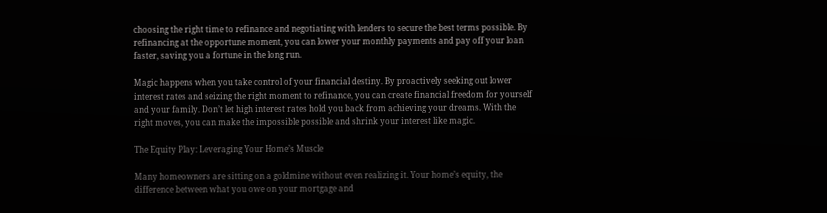choosing the right time to refinance and negotiating with lenders to secure the best terms possible. By refinancing at the opportune moment, you can lower your monthly payments and pay off your loan faster, saving you a fortune in the long run.

Magic happens when you take control of your financial destiny. By proactively seeking out lower interest rates and seizing the right moment to refinance, you can create financial freedom for yourself and your family. Don’t let high interest rates hold you back from achieving your dreams. With the right moves, you can make the impossible possible and shrink your interest like magic.

The Equity Play: Leveraging Your Home’s Muscle

Many homeowners are sitting on a goldmine without even realizing it. Your home’s equity, the difference between what you owe on your mortgage and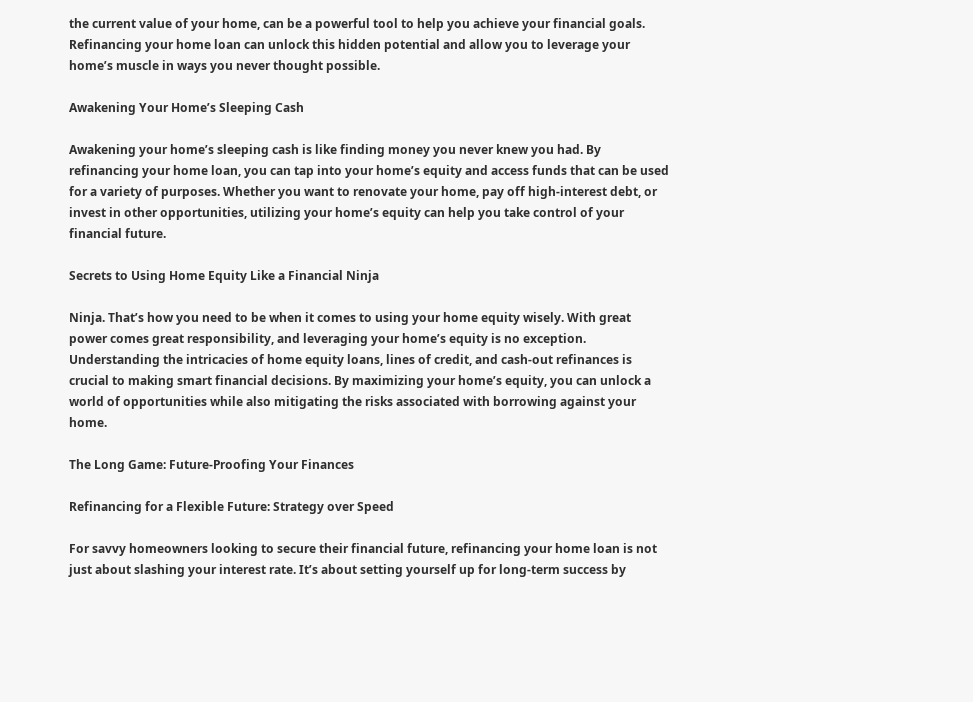the current value of your home, can be a powerful tool to help you achieve your financial goals. Refinancing your home loan can unlock this hidden potential and allow you to leverage your home’s muscle in ways you never thought possible.

Awakening Your Home’s Sleeping Cash

Awakening your home’s sleeping cash is like finding money you never knew you had. By refinancing your home loan, you can tap into your home’s equity and access funds that can be used for a variety of purposes. Whether you want to renovate your home, pay off high-interest debt, or invest in other opportunities, utilizing your home’s equity can help you take control of your financial future.

Secrets to Using Home Equity Like a Financial Ninja

Ninja. That’s how you need to be when it comes to using your home equity wisely. With great power comes great responsibility, and leveraging your home’s equity is no exception. Understanding the intricacies of home equity loans, lines of credit, and cash-out refinances is crucial to making smart financial decisions. By maximizing your home’s equity, you can unlock a world of opportunities while also mitigating the risks associated with borrowing against your home.

The Long Game: Future-Proofing Your Finances

Refinancing for a Flexible Future: Strategy over Speed

For savvy homeowners looking to secure their financial future, refinancing your home loan is not just about slashing your interest rate. It’s about setting yourself up for long-term success by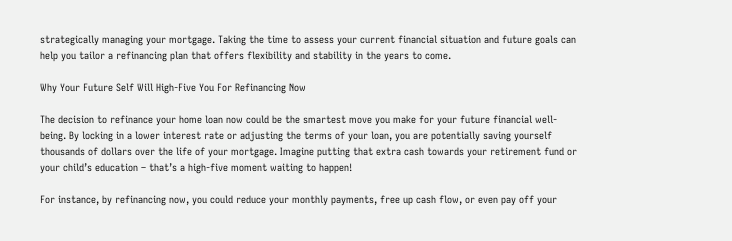strategically managing your mortgage. Taking the time to assess your current financial situation and future goals can help you tailor a refinancing plan that offers flexibility and stability in the years to come.

Why Your Future Self Will High-Five You For Refinancing Now

The decision to refinance your home loan now could be the smartest move you make for your future financial well-being. By locking in a lower interest rate or adjusting the terms of your loan, you are potentially saving yourself thousands of dollars over the life of your mortgage. Imagine putting that extra cash towards your retirement fund or your child’s education – that’s a high-five moment waiting to happen!

For instance, by refinancing now, you could reduce your monthly payments, free up cash flow, or even pay off your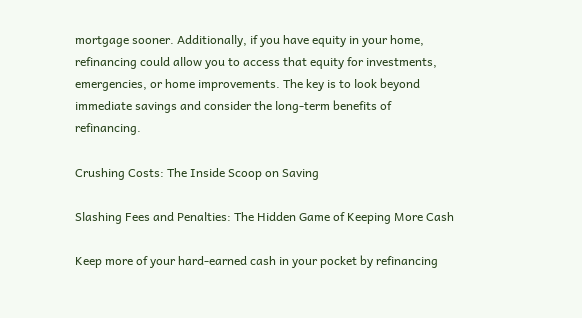mortgage sooner. Additionally, if you have equity in your home, refinancing could allow you to access that equity for investments, emergencies, or home improvements. The key is to look beyond immediate savings and consider the long-term benefits of refinancing.

Crushing Costs: The Inside Scoop on Saving

Slashing Fees and Penalties: The Hidden Game of Keeping More Cash

Keep more of your hard-earned cash in your pocket by refinancing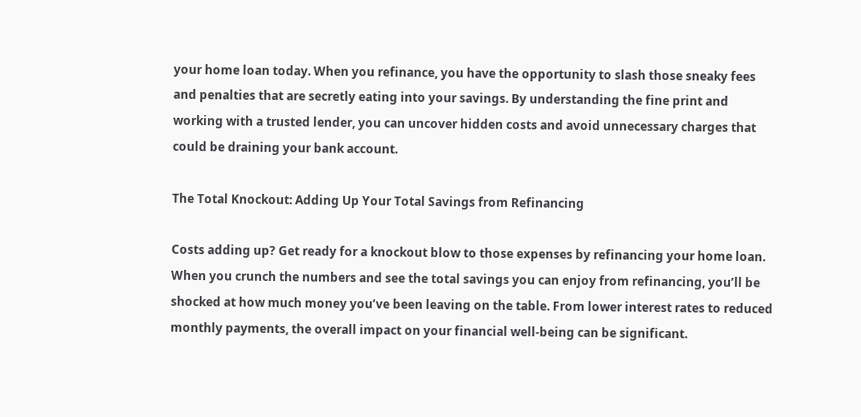your home loan today. When you refinance, you have the opportunity to slash those sneaky fees and penalties that are secretly eating into your savings. By understanding the fine print and working with a trusted lender, you can uncover hidden costs and avoid unnecessary charges that could be draining your bank account.

The Total Knockout: Adding Up Your Total Savings from Refinancing

Costs adding up? Get ready for a knockout blow to those expenses by refinancing your home loan. When you crunch the numbers and see the total savings you can enjoy from refinancing, you’ll be shocked at how much money you’ve been leaving on the table. From lower interest rates to reduced monthly payments, the overall impact on your financial well-being can be significant.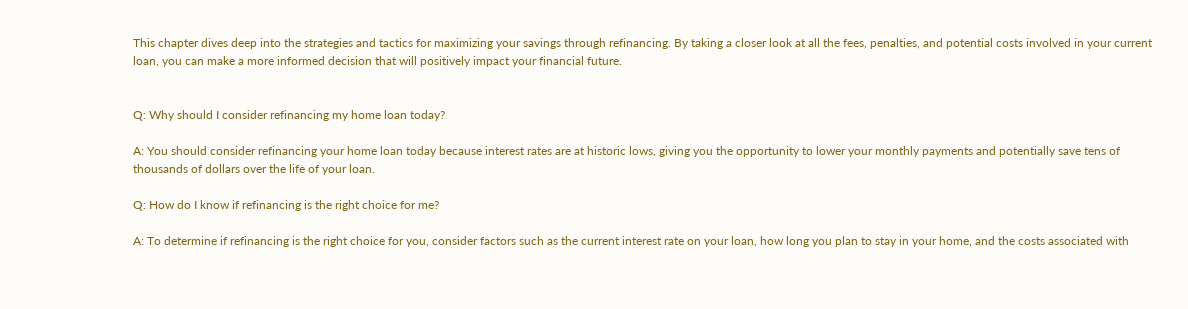This chapter dives deep into the strategies and tactics for maximizing your savings through refinancing. By taking a closer look at all the fees, penalties, and potential costs involved in your current loan, you can make a more informed decision that will positively impact your financial future.


Q: Why should I consider refinancing my home loan today?

A: You should consider refinancing your home loan today because interest rates are at historic lows, giving you the opportunity to lower your monthly payments and potentially save tens of thousands of dollars over the life of your loan.

Q: How do I know if refinancing is the right choice for me?

A: To determine if refinancing is the right choice for you, consider factors such as the current interest rate on your loan, how long you plan to stay in your home, and the costs associated with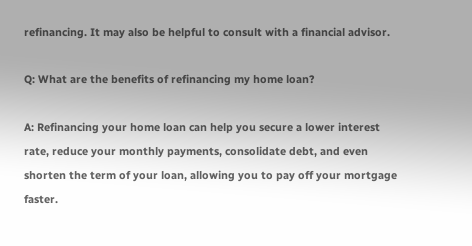refinancing. It may also be helpful to consult with a financial advisor.

Q: What are the benefits of refinancing my home loan?

A: Refinancing your home loan can help you secure a lower interest rate, reduce your monthly payments, consolidate debt, and even shorten the term of your loan, allowing you to pay off your mortgage faster.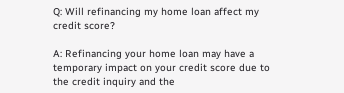Q: Will refinancing my home loan affect my credit score?

A: Refinancing your home loan may have a temporary impact on your credit score due to the credit inquiry and the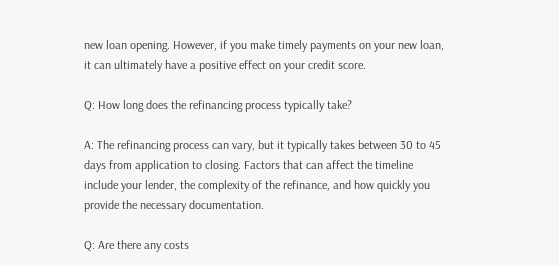new loan opening. However, if you make timely payments on your new loan, it can ultimately have a positive effect on your credit score.

Q: How long does the refinancing process typically take?

A: The refinancing process can vary, but it typically takes between 30 to 45 days from application to closing. Factors that can affect the timeline include your lender, the complexity of the refinance, and how quickly you provide the necessary documentation.

Q: Are there any costs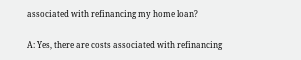associated with refinancing my home loan?

A: Yes, there are costs associated with refinancing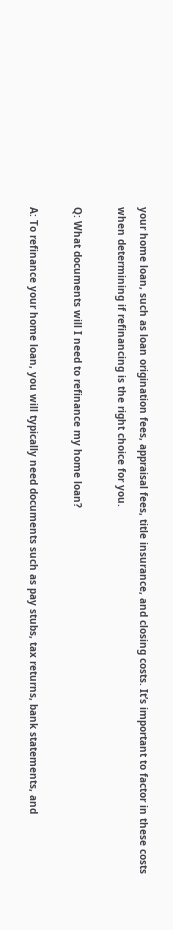your home loan, such as loan origination fees, appraisal fees, title insurance, and closing costs. It’s important to factor in these costs when determining if refinancing is the right choice for you.

Q: What documents will I need to refinance my home loan?

A: To refinance your home loan, you will typically need documents such as pay stubs, tax returns, bank statements, and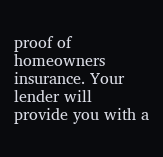proof of homeowners insurance. Your lender will provide you with a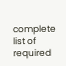complete list of required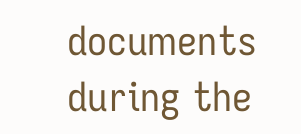documents during the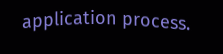application process.